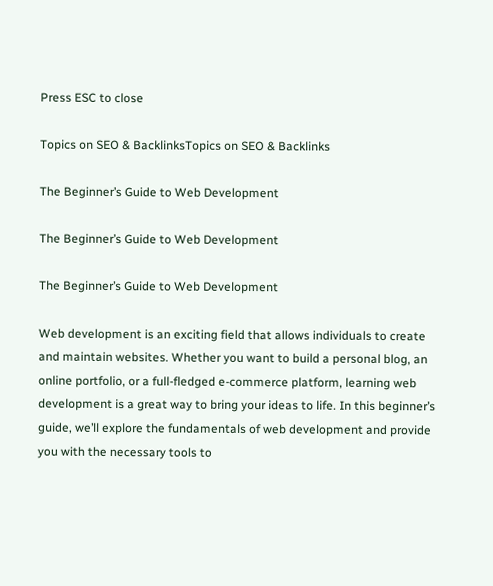Press ESC to close

Topics on SEO & BacklinksTopics on SEO & Backlinks

The Beginner’s Guide to Web Development

The Beginner’s Guide to Web Development

The Beginner’s Guide to Web Development

Web development is an exciting field that allows individuals to create and maintain websites. Whether you want to build a personal blog, an online portfolio, or a full-fledged e-commerce platform, learning web development is a great way to bring your ideas to life. In this beginner’s guide, we’ll explore the fundamentals of web development and provide you with the necessary tools to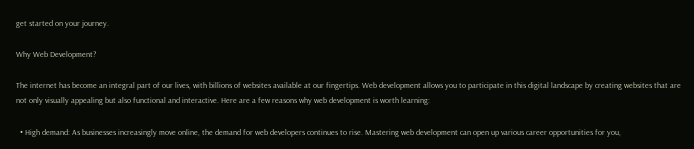get started on your journey.

Why Web Development?

The internet has become an integral part of our lives, with billions of websites available at our fingertips. Web development allows you to participate in this digital landscape by creating websites that are not only visually appealing but also functional and interactive. Here are a few reasons why web development is worth learning:

  • High demand: As businesses increasingly move online, the demand for web developers continues to rise. Mastering web development can open up various career opportunities for you,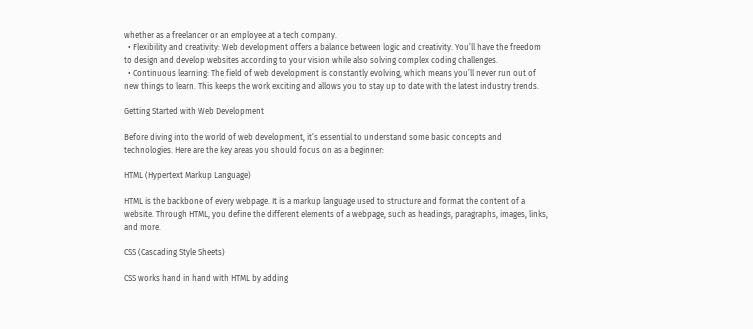whether as a freelancer or an employee at a tech company.
  • Flexibility and creativity: Web development offers a balance between logic and creativity. You’ll have the freedom to design and develop websites according to your vision while also solving complex coding challenges.
  • Continuous learning: The field of web development is constantly evolving, which means you’ll never run out of new things to learn. This keeps the work exciting and allows you to stay up to date with the latest industry trends.

Getting Started with Web Development

Before diving into the world of web development, it’s essential to understand some basic concepts and technologies. Here are the key areas you should focus on as a beginner:

HTML (Hypertext Markup Language)

HTML is the backbone of every webpage. It is a markup language used to structure and format the content of a website. Through HTML, you define the different elements of a webpage, such as headings, paragraphs, images, links, and more.

CSS (Cascading Style Sheets)

CSS works hand in hand with HTML by adding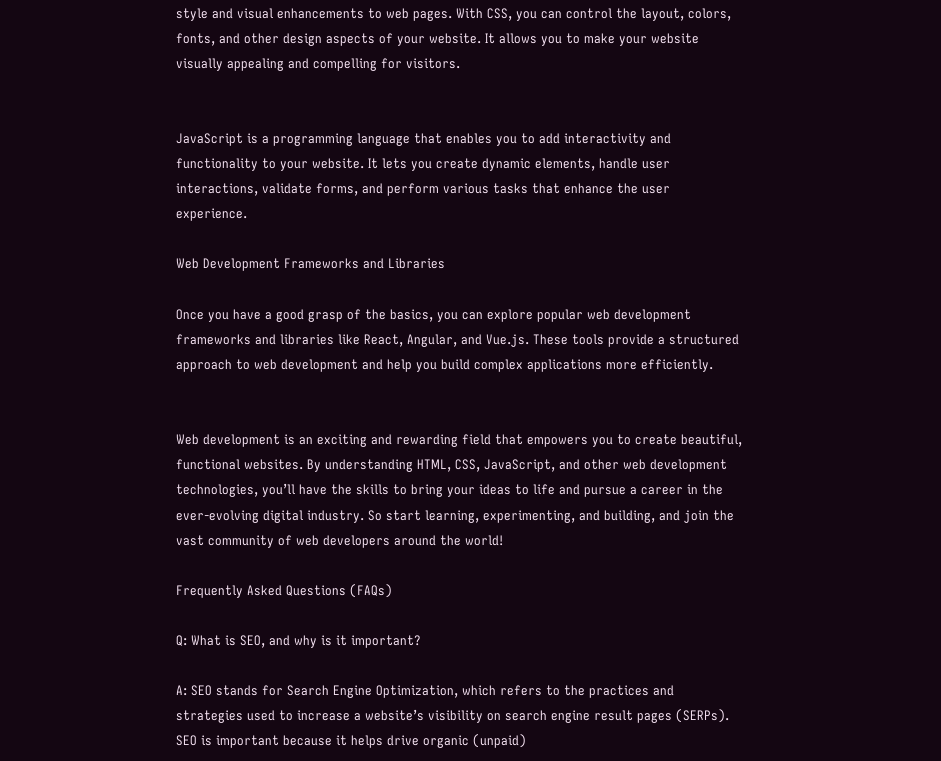style and visual enhancements to web pages. With CSS, you can control the layout, colors, fonts, and other design aspects of your website. It allows you to make your website visually appealing and compelling for visitors.


JavaScript is a programming language that enables you to add interactivity and functionality to your website. It lets you create dynamic elements, handle user interactions, validate forms, and perform various tasks that enhance the user experience.

Web Development Frameworks and Libraries

Once you have a good grasp of the basics, you can explore popular web development frameworks and libraries like React, Angular, and Vue.js. These tools provide a structured approach to web development and help you build complex applications more efficiently.


Web development is an exciting and rewarding field that empowers you to create beautiful, functional websites. By understanding HTML, CSS, JavaScript, and other web development technologies, you’ll have the skills to bring your ideas to life and pursue a career in the ever-evolving digital industry. So start learning, experimenting, and building, and join the vast community of web developers around the world!

Frequently Asked Questions (FAQs)

Q: What is SEO, and why is it important?

A: SEO stands for Search Engine Optimization, which refers to the practices and strategies used to increase a website’s visibility on search engine result pages (SERPs). SEO is important because it helps drive organic (unpaid)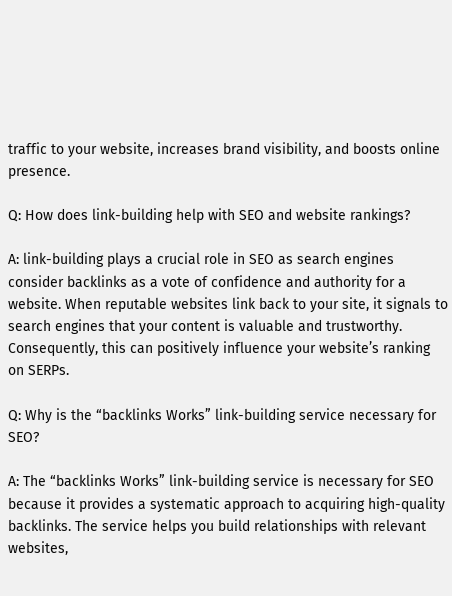traffic to your website, increases brand visibility, and boosts online presence.

Q: How does link-building help with SEO and website rankings?

A: link-building plays a crucial role in SEO as search engines consider backlinks as a vote of confidence and authority for a website. When reputable websites link back to your site, it signals to search engines that your content is valuable and trustworthy. Consequently, this can positively influence your website’s ranking on SERPs.

Q: Why is the “backlinks Works” link-building service necessary for SEO?

A: The “backlinks Works” link-building service is necessary for SEO because it provides a systematic approach to acquiring high-quality backlinks. The service helps you build relationships with relevant websites,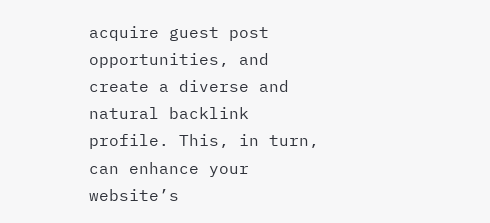acquire guest post opportunities, and create a diverse and natural backlink profile. This, in turn, can enhance your website’s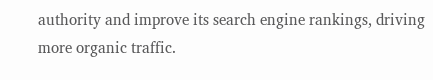authority and improve its search engine rankings, driving more organic traffic.